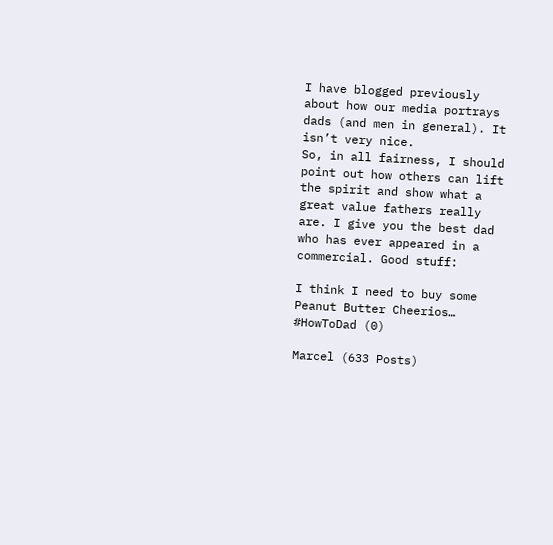I have blogged previously about how our media portrays dads (and men in general). It isn’t very nice.
So, in all fairness, I should point out how others can lift the spirit and show what a great value fathers really are. I give you the best dad who has ever appeared in a commercial. Good stuff:

I think I need to buy some Peanut Butter Cheerios…
#HowToDad (0)

Marcel (633 Posts)